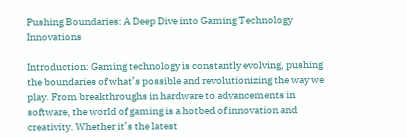Pushing Boundaries: A Deep Dive into Gaming Technology Innovations

Introduction: Gaming technology is constantly evolving, pushing the boundaries of what’s possible and revolutionizing the way we play. From breakthroughs in hardware to advancements in software, the world of gaming is a hotbed of innovation and creativity. Whether it’s the latest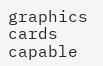graphics cards capable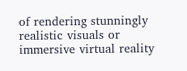of rendering stunningly realistic visuals or immersive virtual reality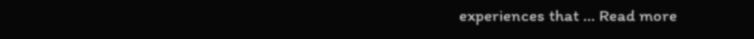experiences that … Read more